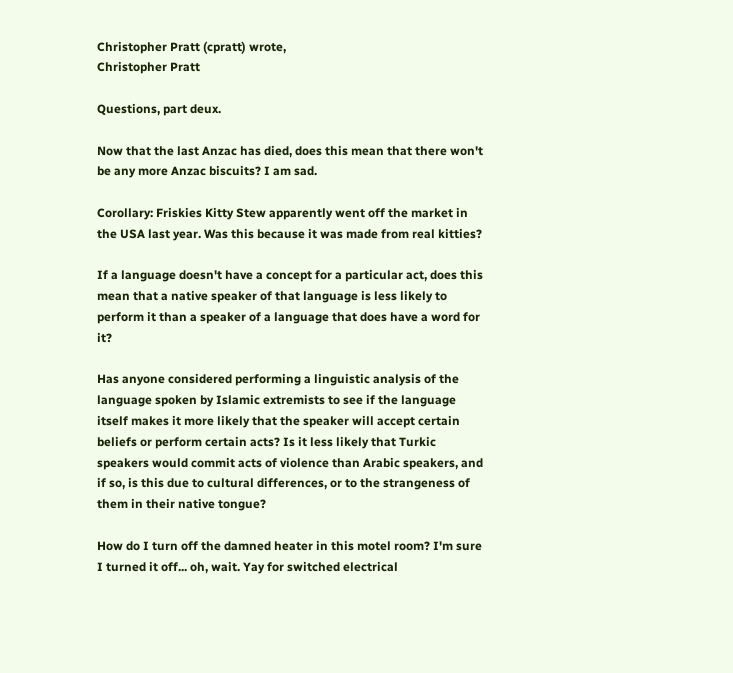Christopher Pratt (cpratt) wrote,
Christopher Pratt

Questions, part deux.

Now that the last Anzac has died, does this mean that there won't be any more Anzac biscuits? I am sad.

Corollary: Friskies Kitty Stew apparently went off the market in the USA last year. Was this because it was made from real kitties?

If a language doesn't have a concept for a particular act, does this mean that a native speaker of that language is less likely to perform it than a speaker of a language that does have a word for it?

Has anyone considered performing a linguistic analysis of the language spoken by Islamic extremists to see if the language itself makes it more likely that the speaker will accept certain beliefs or perform certain acts? Is it less likely that Turkic speakers would commit acts of violence than Arabic speakers, and if so, is this due to cultural differences, or to the strangeness of them in their native tongue?

How do I turn off the damned heater in this motel room? I'm sure I turned it off... oh, wait. Yay for switched electrical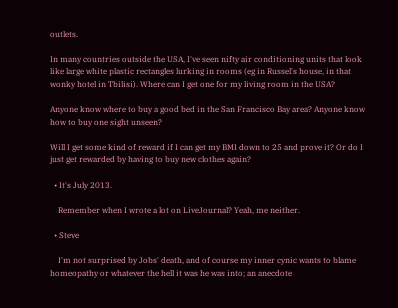outlets.

In many countries outside the USA, I've seen nifty air conditioning units that look like large white plastic rectangles lurking in rooms (eg in Russel's house, in that wonky hotel in Tbilisi). Where can I get one for my living room in the USA?

Anyone know where to buy a good bed in the San Francisco Bay area? Anyone know how to buy one sight unseen?

Will I get some kind of reward if I can get my BMI down to 25 and prove it? Or do I just get rewarded by having to buy new clothes again?

  • It's July 2013.

    Remember when I wrote a lot on LiveJournal? Yeah, me neither.

  • Steve

    I'm not surprised by Jobs' death, and of course my inner cynic wants to blame homeopathy or whatever the hell it was he was into; an anecdote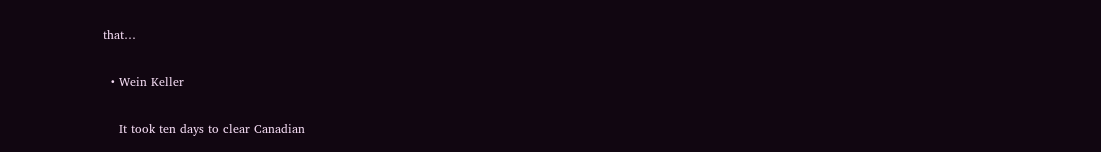that…

  • Wein Keller

    It took ten days to clear Canadian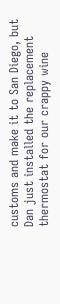customs and make it to San Diego, but Dan just installed the replacement thermostat for our crappy wine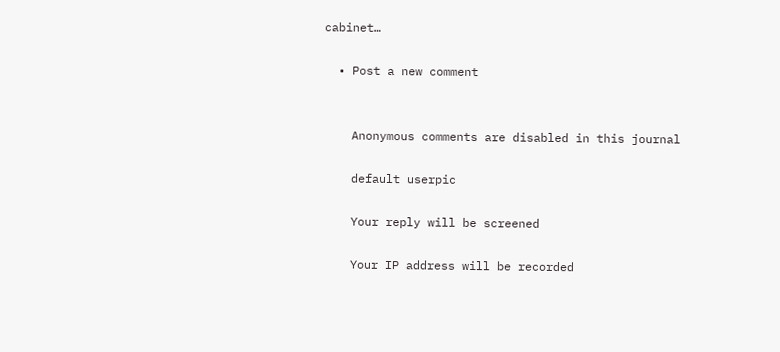cabinet…

  • Post a new comment


    Anonymous comments are disabled in this journal

    default userpic

    Your reply will be screened

    Your IP address will be recorded